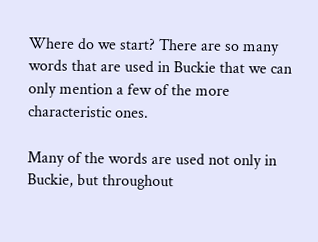Where do we start? There are so many words that are used in Buckie that we can only mention a few of the more characteristic ones.

Many of the words are used not only in Buckie, but throughout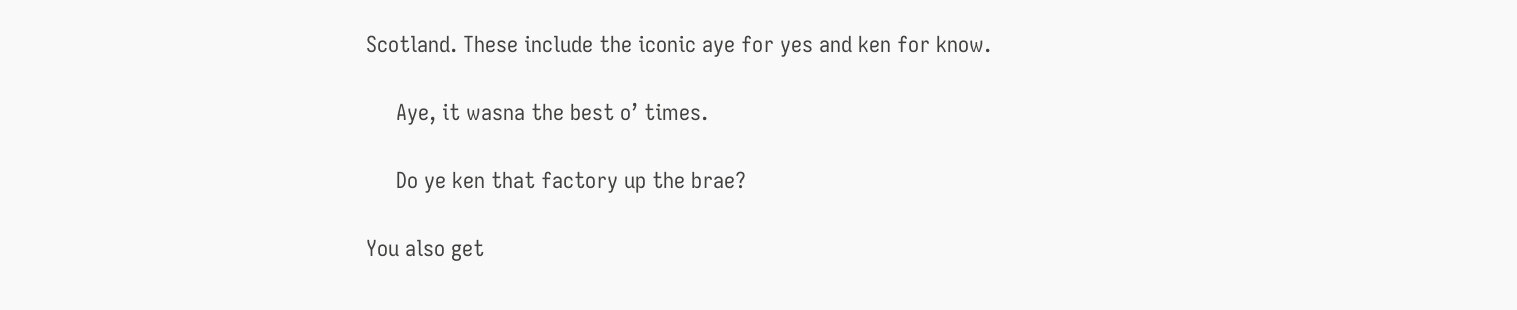Scotland. These include the iconic aye for yes and ken for know.

     Aye, it wasna the best o’ times.

     Do ye ken that factory up the brae?

You also get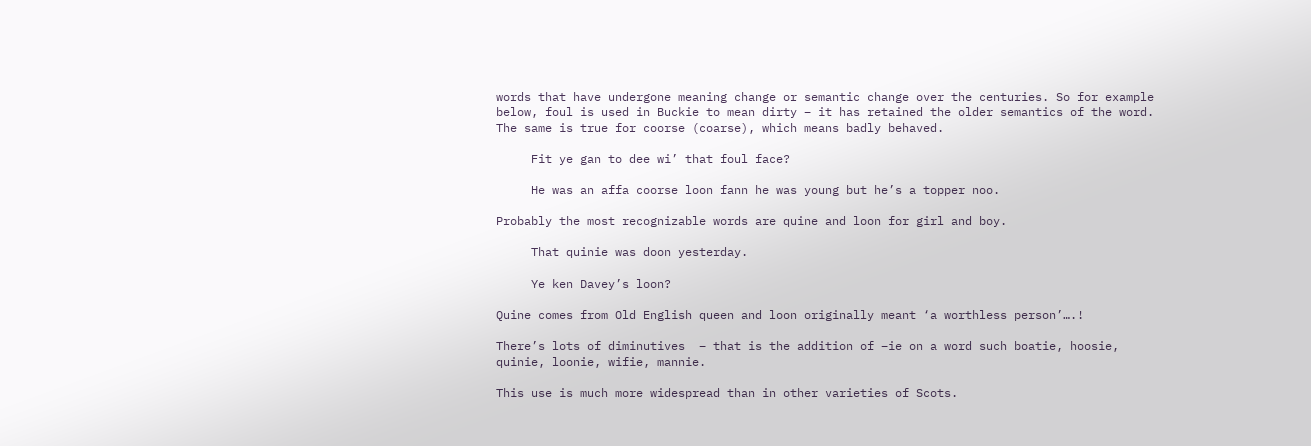words that have undergone meaning change or semantic change over the centuries. So for example below, foul is used in Buckie to mean dirty – it has retained the older semantics of the word. The same is true for coorse (coarse), which means badly behaved.

     Fit ye gan to dee wi’ that foul face?

     He was an affa coorse loon fann he was young but he’s a topper noo.

Probably the most recognizable words are quine and loon for girl and boy.

     That quinie was doon yesterday.

     Ye ken Davey’s loon?

Quine comes from Old English queen and loon originally meant ‘a worthless person’….!

There’s lots of diminutives  – that is the addition of –ie on a word such boatie, hoosie, quinie, loonie, wifie, mannie.

This use is much more widespread than in other varieties of Scots.